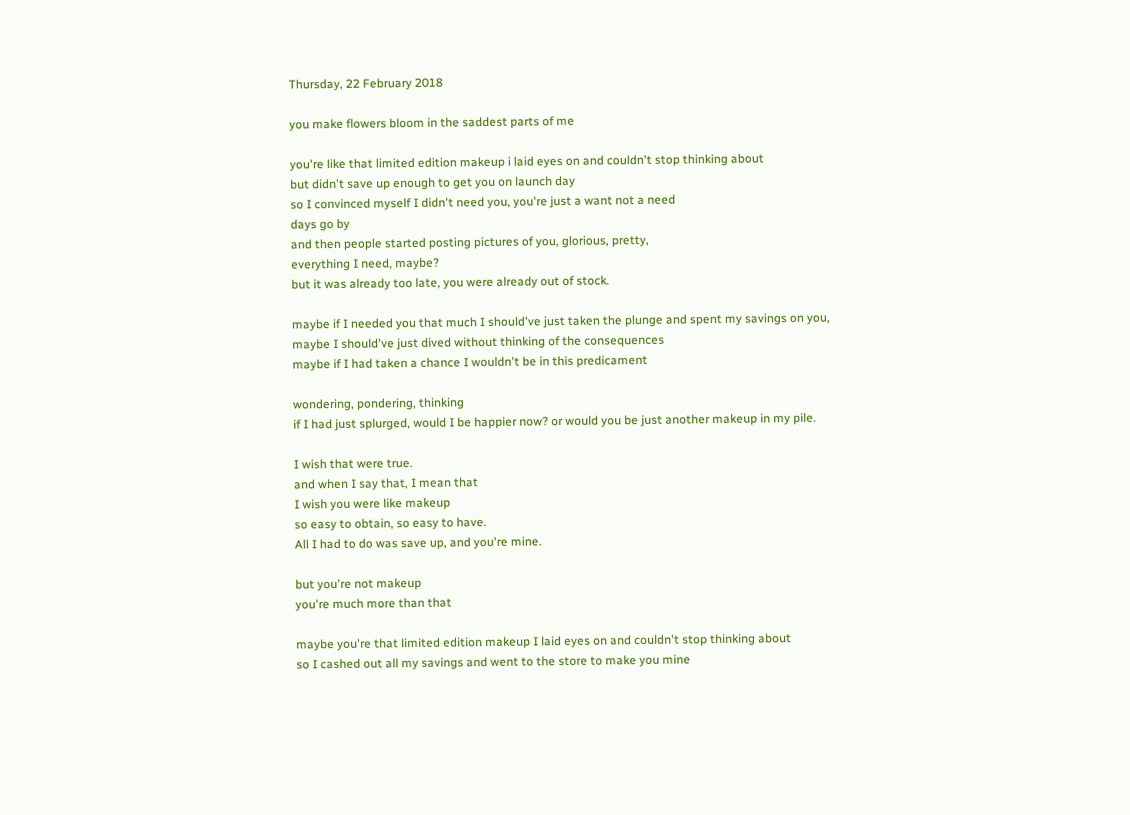Thursday, 22 February 2018

you make flowers bloom in the saddest parts of me

you're like that limited edition makeup i laid eyes on and couldn't stop thinking about
but didn't save up enough to get you on launch day
so I convinced myself I didn't need you, you're just a want not a need
days go by
and then people started posting pictures of you, glorious, pretty,
everything I need, maybe?
but it was already too late, you were already out of stock.

maybe if I needed you that much I should've just taken the plunge and spent my savings on you,
maybe I should've just dived without thinking of the consequences
maybe if I had taken a chance I wouldn't be in this predicament

wondering, pondering, thinking
if I had just splurged, would I be happier now? or would you be just another makeup in my pile.

I wish that were true.
and when I say that, I mean that
I wish you were like makeup
so easy to obtain, so easy to have.
All I had to do was save up, and you're mine.

but you're not makeup
you're much more than that

maybe you're that limited edition makeup I laid eyes on and couldn't stop thinking about
so I cashed out all my savings and went to the store to make you mine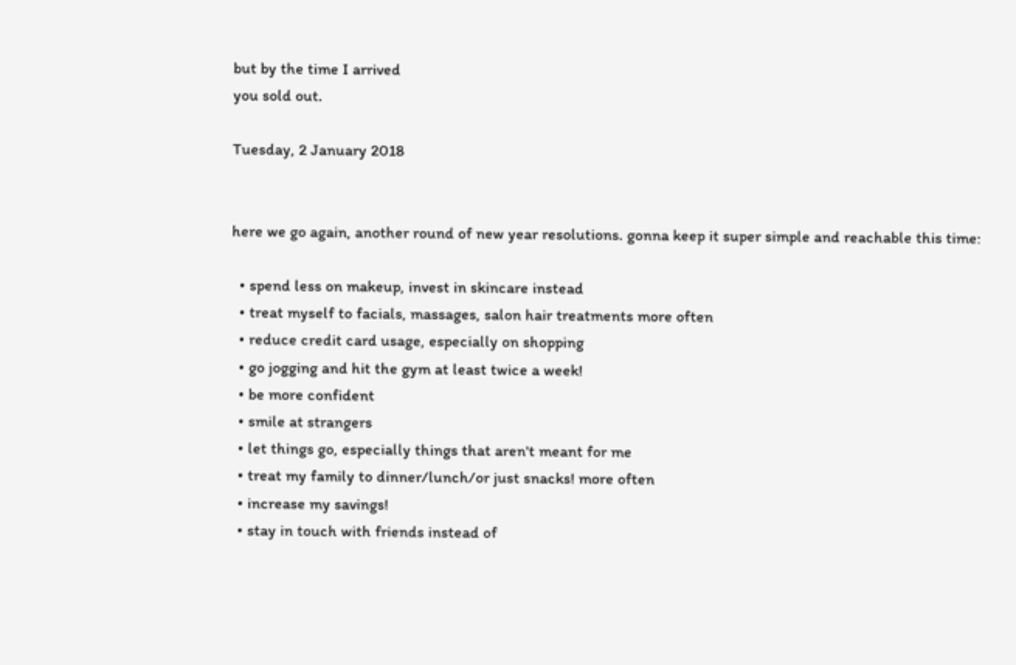but by the time I arrived
you sold out.

Tuesday, 2 January 2018


here we go again, another round of new year resolutions. gonna keep it super simple and reachable this time:

  • spend less on makeup, invest in skincare instead
  • treat myself to facials, massages, salon hair treatments more often
  • reduce credit card usage, especially on shopping
  • go jogging and hit the gym at least twice a week!
  • be more confident
  • smile at strangers
  • let things go, especially things that aren't meant for me
  • treat my family to dinner/lunch/or just snacks! more often
  • increase my savings!
  • stay in touch with friends instead of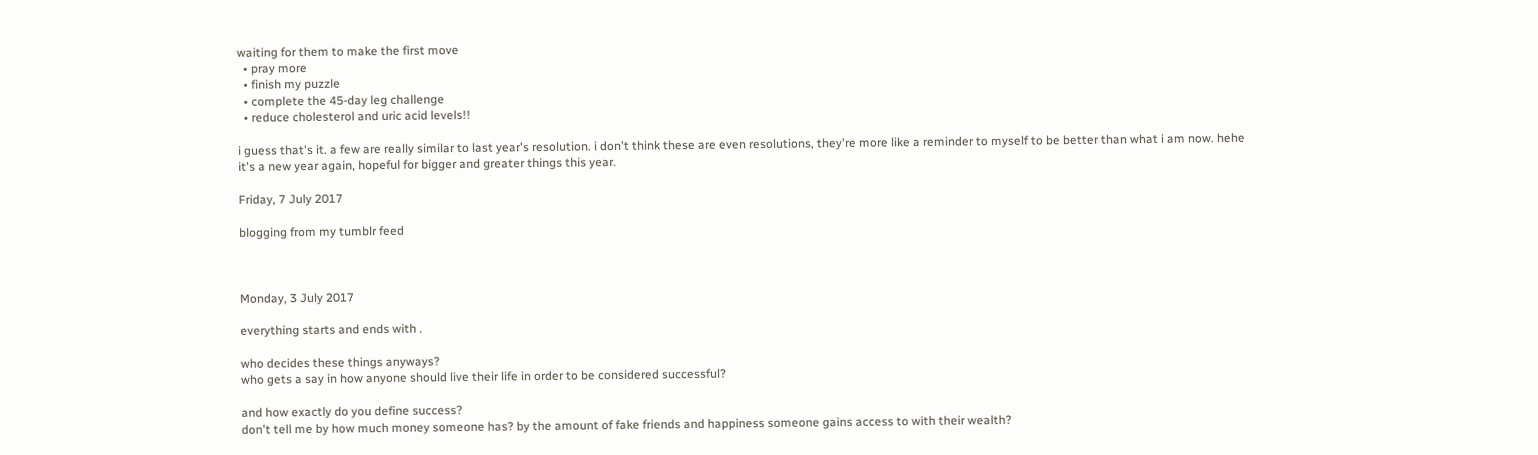waiting for them to make the first move
  • pray more
  • finish my puzzle
  • complete the 45-day leg challenge
  • reduce cholesterol and uric acid levels!!

i guess that's it. a few are really similar to last year's resolution. i don't think these are even resolutions, they're more like a reminder to myself to be better than what i am now. hehe
it's a new year again, hopeful for bigger and greater things this year.

Friday, 7 July 2017

blogging from my tumblr feed



Monday, 3 July 2017

everything starts and ends with .

who decides these things anyways?
who gets a say in how anyone should live their life in order to be considered successful?

and how exactly do you define success?
don't tell me by how much money someone has? by the amount of fake friends and happiness someone gains access to with their wealth?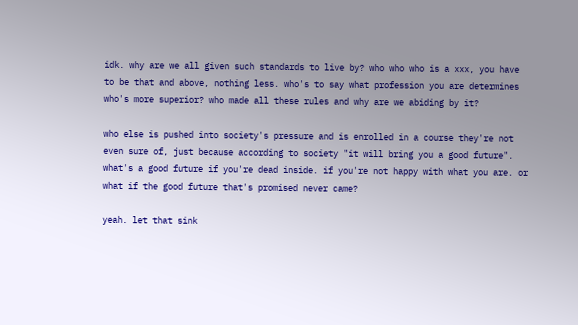idk. why are we all given such standards to live by? who who who is a xxx, you have to be that and above, nothing less. who's to say what profession you are determines who's more superior? who made all these rules and why are we abiding by it?

who else is pushed into society's pressure and is enrolled in a course they're not even sure of, just because according to society "it will bring you a good future".
what's a good future if you're dead inside. if you're not happy with what you are. or what if the good future that's promised never came?

yeah. let that sink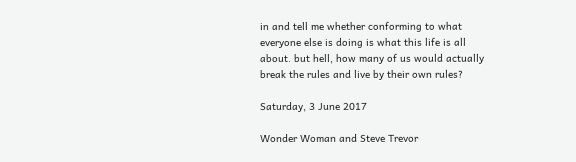in and tell me whether conforming to what everyone else is doing is what this life is all about. but hell, how many of us would actually break the rules and live by their own rules?

Saturday, 3 June 2017

Wonder Woman and Steve Trevor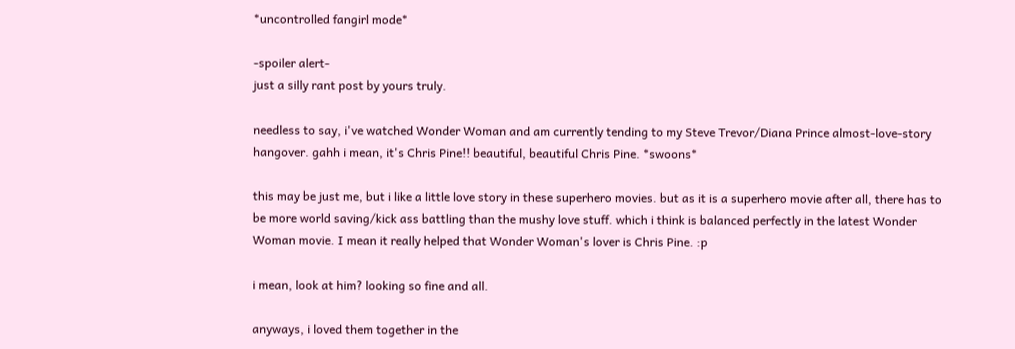*uncontrolled fangirl mode*

-spoiler alert-
just a silly rant post by yours truly.

needless to say, i've watched Wonder Woman and am currently tending to my Steve Trevor/Diana Prince almost-love-story hangover. gahh i mean, it's Chris Pine!! beautiful, beautiful Chris Pine. *swoons*

this may be just me, but i like a little love story in these superhero movies. but as it is a superhero movie after all, there has to be more world saving/kick ass battling than the mushy love stuff. which i think is balanced perfectly in the latest Wonder Woman movie. I mean it really helped that Wonder Woman's lover is Chris Pine. :p

i mean, look at him? looking so fine and all.

anyways, i loved them together in the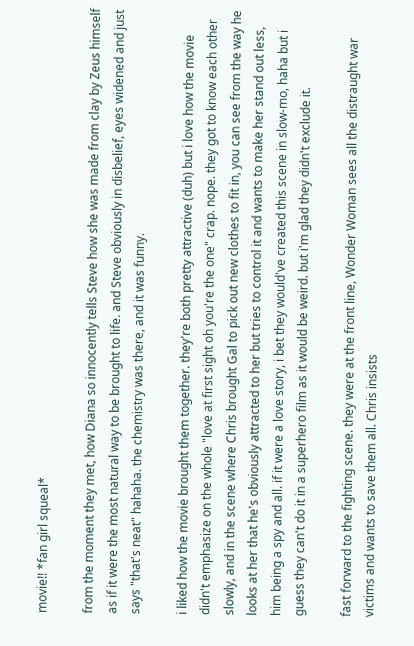movie!! *fan girl squeal*

from the moment they met, how Diana so innocently tells Steve how she was made from clay by Zeus himself as if it were the most natural way to be brought to life. and Steve obviously in disbelief, eyes widened and just says "that's neat" hahaha. the chemistry was there, and it was funny.

i liked how the movie brought them together. they're both pretty attractive (duh) but i love how the movie didn't emphasize on the whole "love at first sight oh you're the one" crap. nope. they got to know each other slowly, and in the scene where Chris brought Gal to pick out new clothes to fit in, you can see from the way he looks at her that he's obviously attracted to her but tries to control it and wants to make her stand out less, him being a spy and all. if it were a love story, i bet they would've created this scene in slow-mo, haha but i guess they can't do it in a superhero film as it would be weird. but i'm glad they didn't exclude it.

fast forward to the fighting scene. they were at the front line, Wonder Woman sees all the distraught war victims and wants to save them all. Chris insists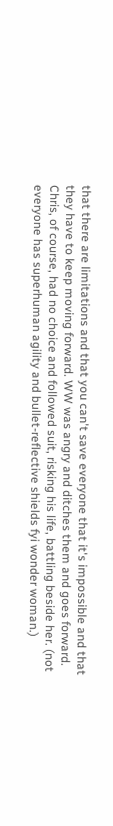that there are limitations and that you can't save everyone that it's impossible and that they have to keep moving forward. WW was angry and ditches them and goes forward. Chris, of course, had no choice and followed suit, risking his life, battling beside her. (not everyone has superhuman agility and bullet-reflective shields fyi wonder woman.)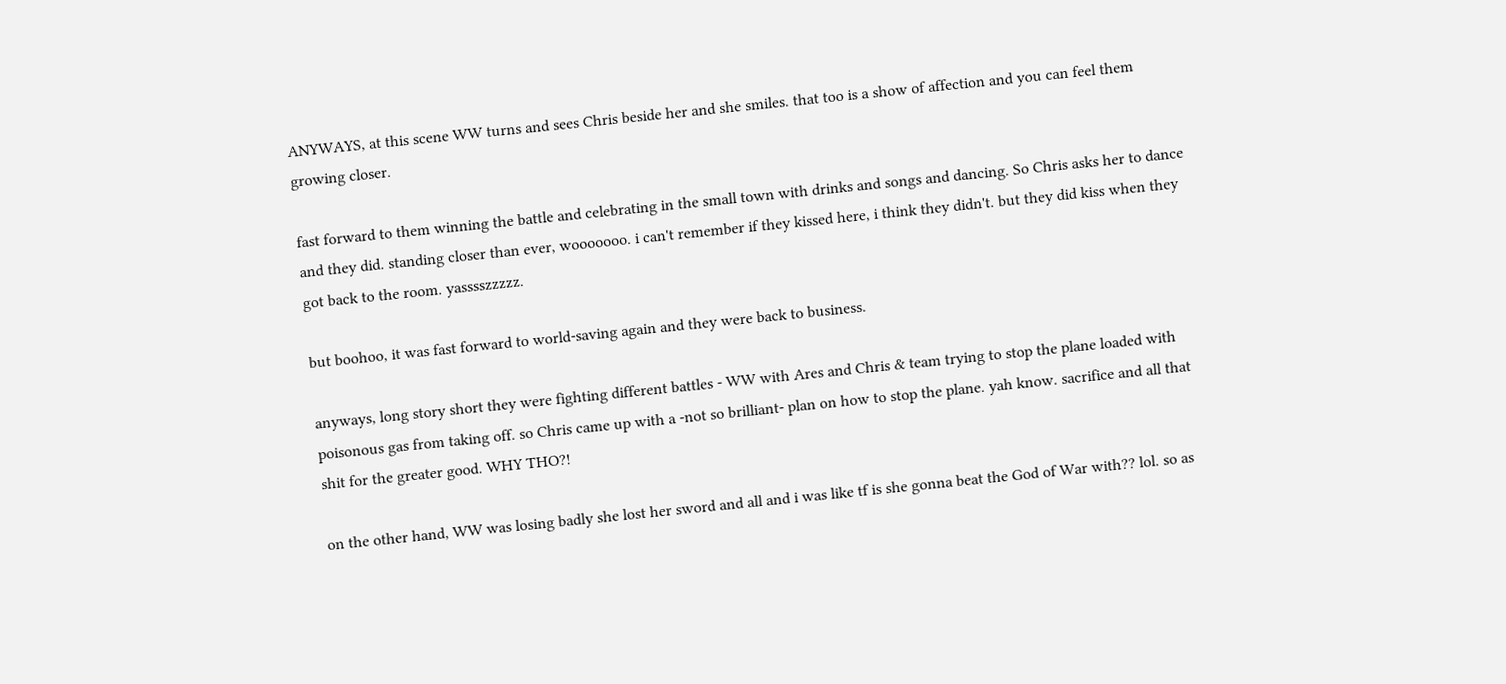ANYWAYS, at this scene WW turns and sees Chris beside her and she smiles. that too is a show of affection and you can feel them growing closer.

fast forward to them winning the battle and celebrating in the small town with drinks and songs and dancing. So Chris asks her to dance and they did. standing closer than ever, wooooooo. i can't remember if they kissed here, i think they didn't. but they did kiss when they got back to the room. yasssszzzzz.

but boohoo, it was fast forward to world-saving again and they were back to business.

anyways, long story short they were fighting different battles - WW with Ares and Chris & team trying to stop the plane loaded with poisonous gas from taking off. so Chris came up with a -not so brilliant- plan on how to stop the plane. yah know. sacrifice and all that shit for the greater good. WHY THO?!

on the other hand, WW was losing badly she lost her sword and all and i was like tf is she gonna beat the God of War with?? lol. so as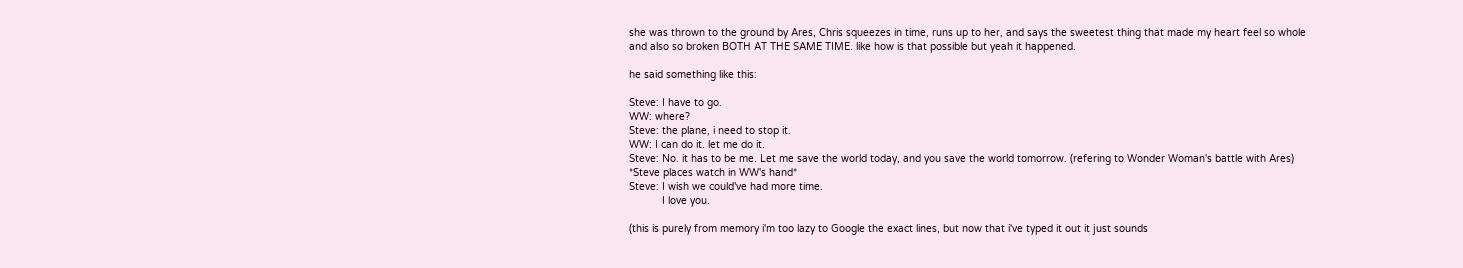she was thrown to the ground by Ares, Chris squeezes in time, runs up to her, and says the sweetest thing that made my heart feel so whole and also so broken BOTH AT THE SAME TIME. like how is that possible but yeah it happened.

he said something like this:

Steve: I have to go.
WW: where?
Steve: the plane, i need to stop it.
WW: I can do it. let me do it.
Steve: No. it has to be me. Let me save the world today, and you save the world tomorrow. (refering to Wonder Woman's battle with Ares)
*Steve places watch in WW's hand*
Steve: I wish we could've had more time.
           I love you.

(this is purely from memory i'm too lazy to Google the exact lines, but now that i've typed it out it just sounds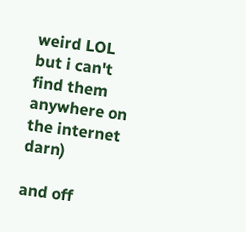weird LOL but i can't find them anywhere on the internet darn)

and off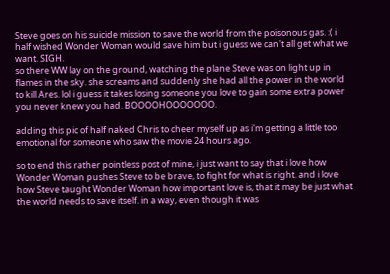Steve goes on his suicide mission to save the world from the poisonous gas. :( i half wished Wonder Woman would save him but i guess we can't all get what we want. SIGH.
so there WW lay on the ground, watching the plane Steve was on light up in flames in the sky. she screams and suddenly she had all the power in the world to kill Ares. lol i guess it takes losing someone you love to gain some extra power you never knew you had. BOOOOHOOOOOOO.

adding this pic of half naked Chris to cheer myself up as i'm getting a little too emotional for someone who saw the movie 24 hours ago.

so to end this rather pointless post of mine, i just want to say that i love how Wonder Woman pushes Steve to be brave, to fight for what is right. and i love how Steve taught Wonder Woman how important love is, that it may be just what the world needs to save itself. in a way, even though it was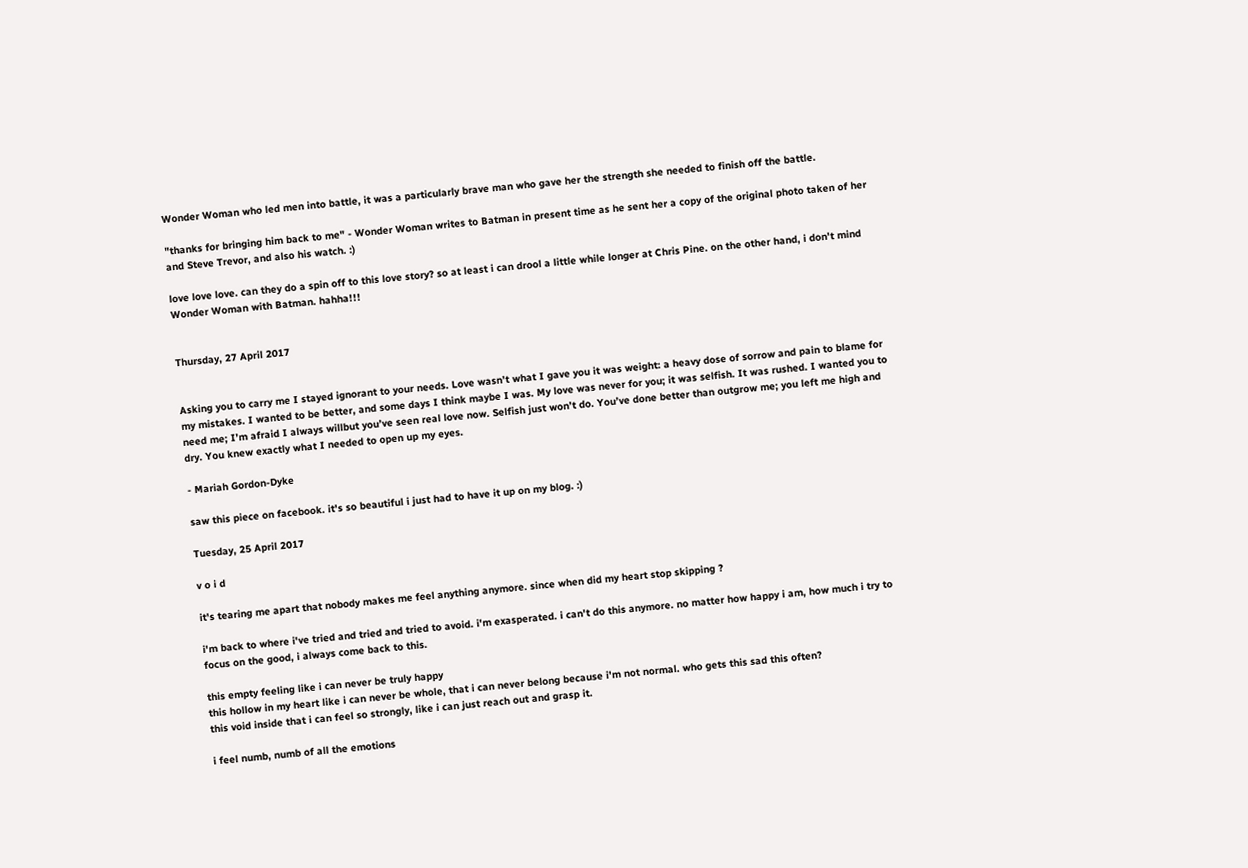Wonder Woman who led men into battle, it was a particularly brave man who gave her the strength she needed to finish off the battle.

"thanks for bringing him back to me" - Wonder Woman writes to Batman in present time as he sent her a copy of the original photo taken of her and Steve Trevor, and also his watch. :)

love love love. can they do a spin off to this love story? so at least i can drool a little while longer at Chris Pine. on the other hand, i don't mind Wonder Woman with Batman. hahha!!!


Thursday, 27 April 2017


Asking you to carry me I stayed ignorant to your needs. Love wasn’t what I gave you it was weight: a heavy dose of sorrow and pain to blame for my mistakes. I wanted to be better, and some days I think maybe I was. My love was never for you; it was selfish. It was rushed. I wanted you to need me; I’m afraid I always willbut you’ve seen real love now. Selfish just won’t do. You’ve done better than outgrow me; you left me high and dry. You knew exactly what I needed to open up my eyes.

- Mariah Gordon-Dyke

saw this piece on facebook. it's so beautiful i just had to have it up on my blog. :)

Tuesday, 25 April 2017

v o i d

it's tearing me apart that nobody makes me feel anything anymore. since when did my heart stop skipping ?

i'm back to where i've tried and tried and tried to avoid. i'm exasperated. i can't do this anymore. no matter how happy i am, how much i try to focus on the good, i always come back to this.

this empty feeling like i can never be truly happy
this hollow in my heart like i can never be whole, that i can never belong because i'm not normal. who gets this sad this often?
this void inside that i can feel so strongly, like i can just reach out and grasp it.

i feel numb, numb of all the emotions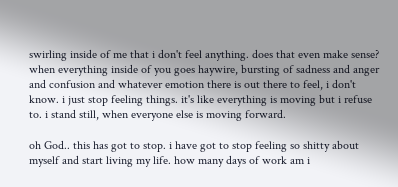swirling inside of me that i don't feel anything. does that even make sense? when everything inside of you goes haywire, bursting of sadness and anger and confusion and whatever emotion there is out there to feel, i don't know. i just stop feeling things. it's like everything is moving but i refuse to. i stand still, when everyone else is moving forward.

oh God.. this has got to stop. i have got to stop feeling so shitty about myself and start living my life. how many days of work am i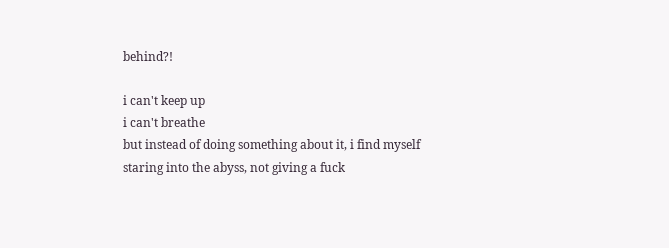behind?!

i can't keep up
i can't breathe
but instead of doing something about it, i find myself staring into the abyss, not giving a fuck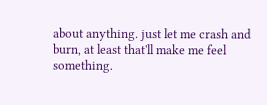about anything. just let me crash and burn, at least that'll make me feel something.